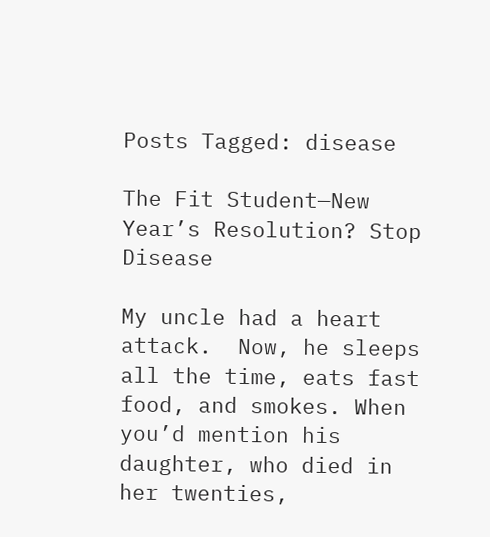Posts Tagged: disease

The Fit Student—New Year’s Resolution? Stop Disease

My uncle had a heart attack.  Now, he sleeps all the time, eats fast food, and smokes. When you’d mention his daughter, who died in her twenties,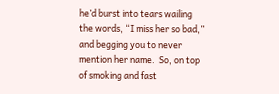he’d burst into tears wailing the words, “I miss her so bad,” and begging you to never mention her name.  So, on top of smoking and fast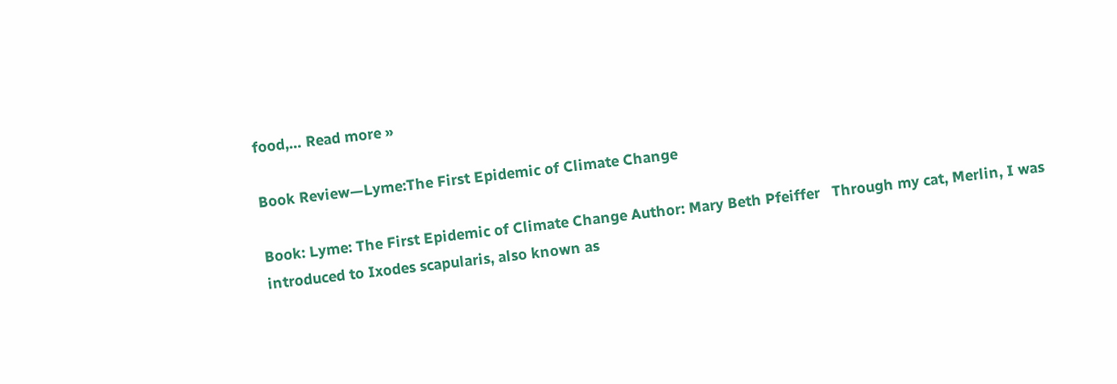food,… Read more »

Book Review—Lyme:The First Epidemic of Climate Change

Book: Lyme: The First Epidemic of Climate Change Author: Mary Beth Pfeiffer   Through my cat, Merlin, I was introduced to Ixodes scapularis, also known as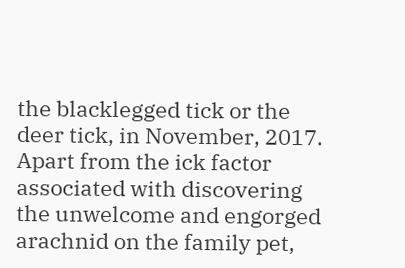the blacklegged tick or the deer tick, in November, 2017.  Apart from the ick factor associated with discovering the unwelcome and engorged arachnid on the family pet,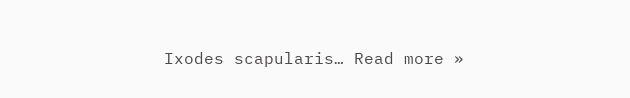Ixodes scapularis… Read more »